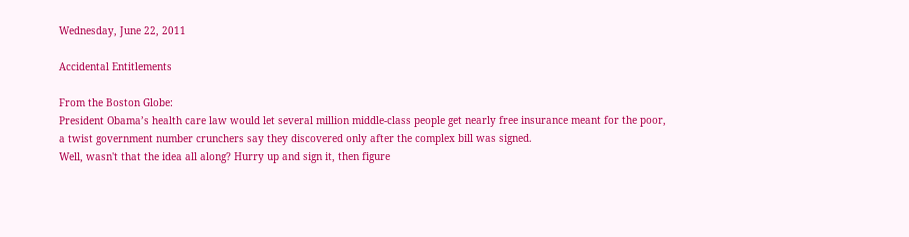Wednesday, June 22, 2011

Accidental Entitlements

From the Boston Globe:
President Obama’s health care law would let several million middle-class people get nearly free insurance meant for the poor, a twist government number crunchers say they discovered only after the complex bill was signed.
Well, wasn't that the idea all along? Hurry up and sign it, then figure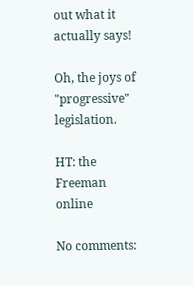out what it actually says!

Oh, the joys of "progressive" legislation.

HT: the Freeman online

No comments: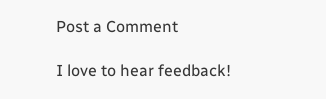Post a Comment

I love to hear feedback!